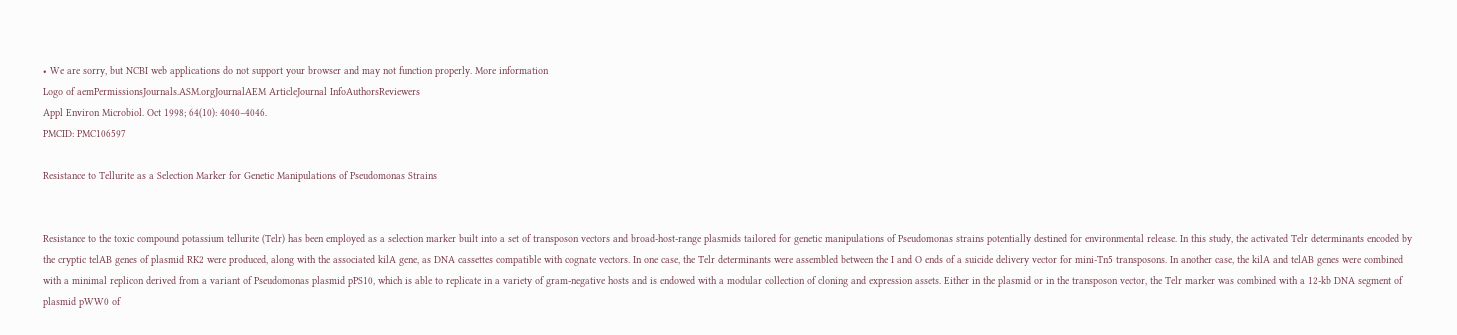• We are sorry, but NCBI web applications do not support your browser and may not function properly. More information
Logo of aemPermissionsJournals.ASM.orgJournalAEM ArticleJournal InfoAuthorsReviewers
Appl Environ Microbiol. Oct 1998; 64(10): 4040–4046.
PMCID: PMC106597

Resistance to Tellurite as a Selection Marker for Genetic Manipulations of Pseudomonas Strains


Resistance to the toxic compound potassium tellurite (Telr) has been employed as a selection marker built into a set of transposon vectors and broad-host-range plasmids tailored for genetic manipulations of Pseudomonas strains potentially destined for environmental release. In this study, the activated Telr determinants encoded by the cryptic telAB genes of plasmid RK2 were produced, along with the associated kilA gene, as DNA cassettes compatible with cognate vectors. In one case, the Telr determinants were assembled between the I and O ends of a suicide delivery vector for mini-Tn5 transposons. In another case, the kilA and telAB genes were combined with a minimal replicon derived from a variant of Pseudomonas plasmid pPS10, which is able to replicate in a variety of gram-negative hosts and is endowed with a modular collection of cloning and expression assets. Either in the plasmid or in the transposon vector, the Telr marker was combined with a 12-kb DNA segment of plasmid pWW0 of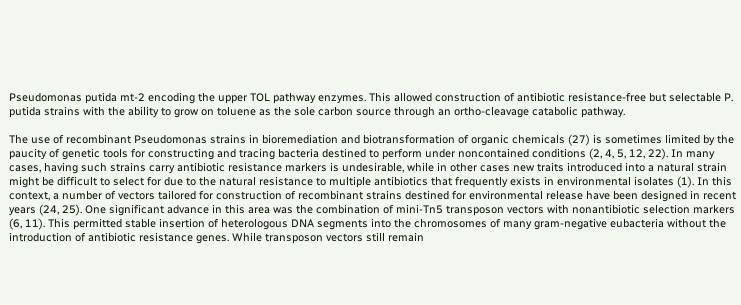Pseudomonas putida mt-2 encoding the upper TOL pathway enzymes. This allowed construction of antibiotic resistance-free but selectable P. putida strains with the ability to grow on toluene as the sole carbon source through an ortho-cleavage catabolic pathway.

The use of recombinant Pseudomonas strains in bioremediation and biotransformation of organic chemicals (27) is sometimes limited by the paucity of genetic tools for constructing and tracing bacteria destined to perform under noncontained conditions (2, 4, 5, 12, 22). In many cases, having such strains carry antibiotic resistance markers is undesirable, while in other cases new traits introduced into a natural strain might be difficult to select for due to the natural resistance to multiple antibiotics that frequently exists in environmental isolates (1). In this context, a number of vectors tailored for construction of recombinant strains destined for environmental release have been designed in recent years (24, 25). One significant advance in this area was the combination of mini-Tn5 transposon vectors with nonantibiotic selection markers (6, 11). This permitted stable insertion of heterologous DNA segments into the chromosomes of many gram-negative eubacteria without the introduction of antibiotic resistance genes. While transposon vectors still remain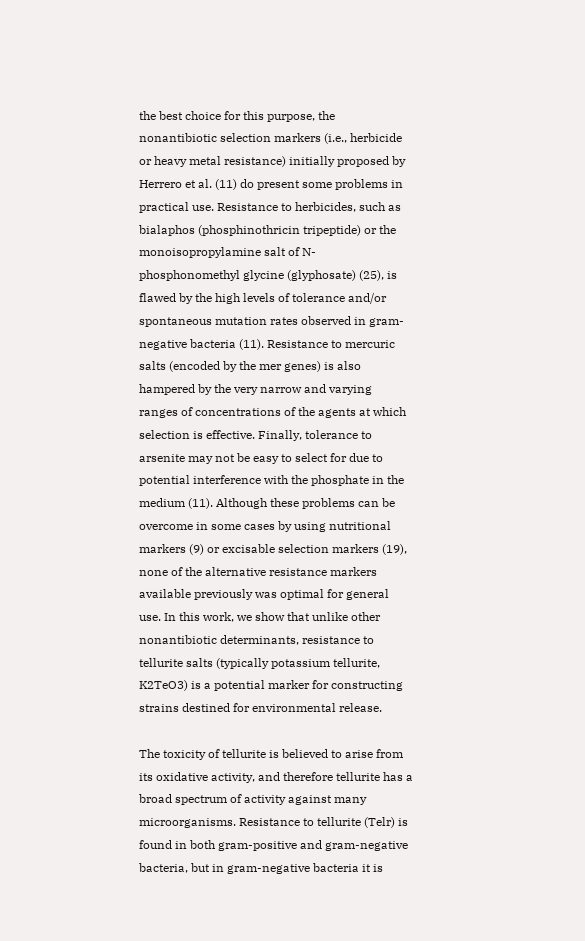the best choice for this purpose, the nonantibiotic selection markers (i.e., herbicide or heavy metal resistance) initially proposed by Herrero et al. (11) do present some problems in practical use. Resistance to herbicides, such as bialaphos (phosphinothricin tripeptide) or the monoisopropylamine salt of N-phosphonomethyl glycine (glyphosate) (25), is flawed by the high levels of tolerance and/or spontaneous mutation rates observed in gram-negative bacteria (11). Resistance to mercuric salts (encoded by the mer genes) is also hampered by the very narrow and varying ranges of concentrations of the agents at which selection is effective. Finally, tolerance to arsenite may not be easy to select for due to potential interference with the phosphate in the medium (11). Although these problems can be overcome in some cases by using nutritional markers (9) or excisable selection markers (19), none of the alternative resistance markers available previously was optimal for general use. In this work, we show that unlike other nonantibiotic determinants, resistance to tellurite salts (typically potassium tellurite, K2TeO3) is a potential marker for constructing strains destined for environmental release.

The toxicity of tellurite is believed to arise from its oxidative activity, and therefore tellurite has a broad spectrum of activity against many microorganisms. Resistance to tellurite (Telr) is found in both gram-positive and gram-negative bacteria, but in gram-negative bacteria it is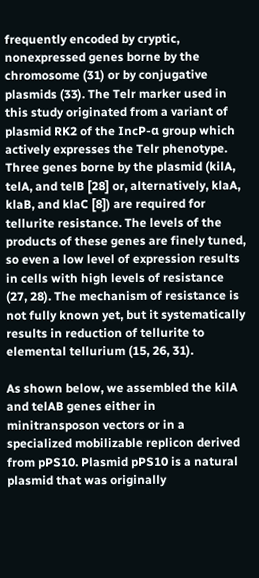frequently encoded by cryptic, nonexpressed genes borne by the chromosome (31) or by conjugative plasmids (33). The Telr marker used in this study originated from a variant of plasmid RK2 of the IncP-α group which actively expresses the Telr phenotype. Three genes borne by the plasmid (kilA, telA, and telB [28] or, alternatively, klaA, klaB, and klaC [8]) are required for tellurite resistance. The levels of the products of these genes are finely tuned, so even a low level of expression results in cells with high levels of resistance (27, 28). The mechanism of resistance is not fully known yet, but it systematically results in reduction of tellurite to elemental tellurium (15, 26, 31).

As shown below, we assembled the kilA and telAB genes either in minitransposon vectors or in a specialized mobilizable replicon derived from pPS10. Plasmid pPS10 is a natural plasmid that was originally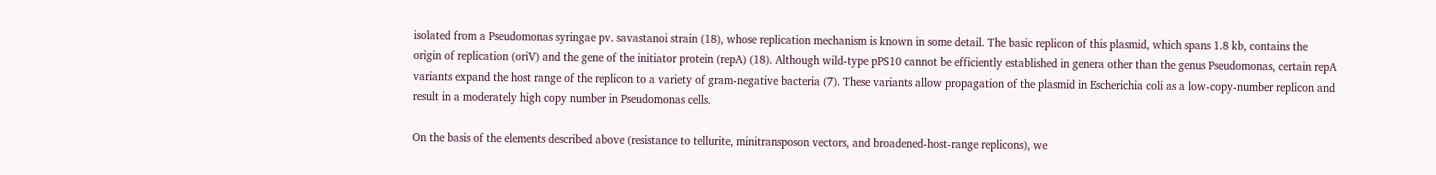isolated from a Pseudomonas syringae pv. savastanoi strain (18), whose replication mechanism is known in some detail. The basic replicon of this plasmid, which spans 1.8 kb, contains the origin of replication (oriV) and the gene of the initiator protein (repA) (18). Although wild-type pPS10 cannot be efficiently established in genera other than the genus Pseudomonas, certain repA variants expand the host range of the replicon to a variety of gram-negative bacteria (7). These variants allow propagation of the plasmid in Escherichia coli as a low-copy-number replicon and result in a moderately high copy number in Pseudomonas cells.

On the basis of the elements described above (resistance to tellurite, minitransposon vectors, and broadened-host-range replicons), we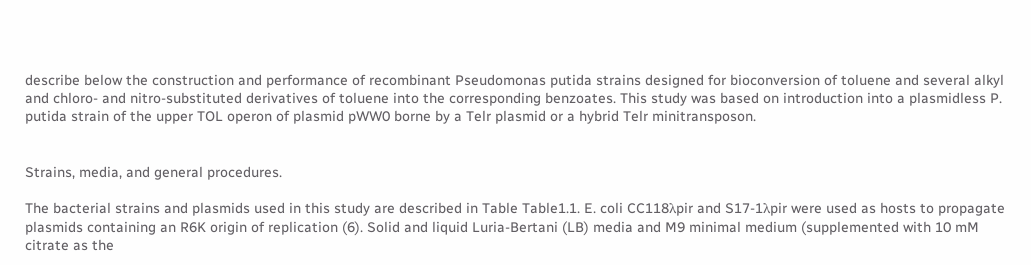describe below the construction and performance of recombinant Pseudomonas putida strains designed for bioconversion of toluene and several alkyl and chloro- and nitro-substituted derivatives of toluene into the corresponding benzoates. This study was based on introduction into a plasmidless P. putida strain of the upper TOL operon of plasmid pWW0 borne by a Telr plasmid or a hybrid Telr minitransposon.


Strains, media, and general procedures.

The bacterial strains and plasmids used in this study are described in Table Table1.1. E. coli CC118λpir and S17-1λpir were used as hosts to propagate plasmids containing an R6K origin of replication (6). Solid and liquid Luria-Bertani (LB) media and M9 minimal medium (supplemented with 10 mM citrate as the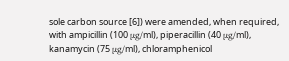sole carbon source [6]) were amended, when required, with ampicillin (100 μg/ml), piperacillin (40 μg/ml), kanamycin (75 μg/ml), chloramphenicol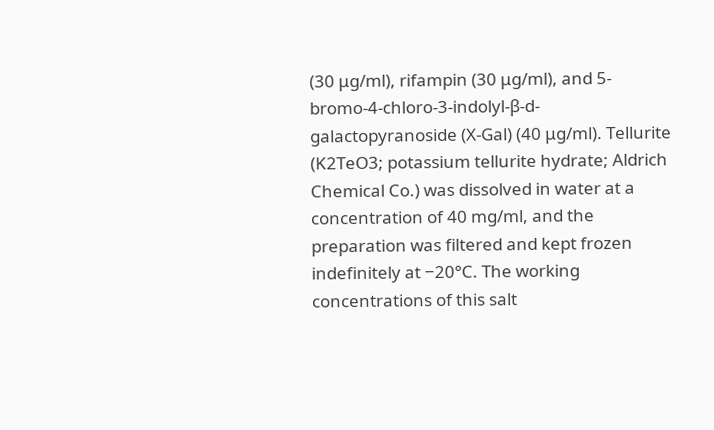(30 μg/ml), rifampin (30 μg/ml), and 5-bromo-4-chloro-3-indolyl-β-d-galactopyranoside (X-Gal) (40 μg/ml). Tellurite (K2TeO3; potassium tellurite hydrate; Aldrich Chemical Co.) was dissolved in water at a concentration of 40 mg/ml, and the preparation was filtered and kept frozen indefinitely at −20°C. The working concentrations of this salt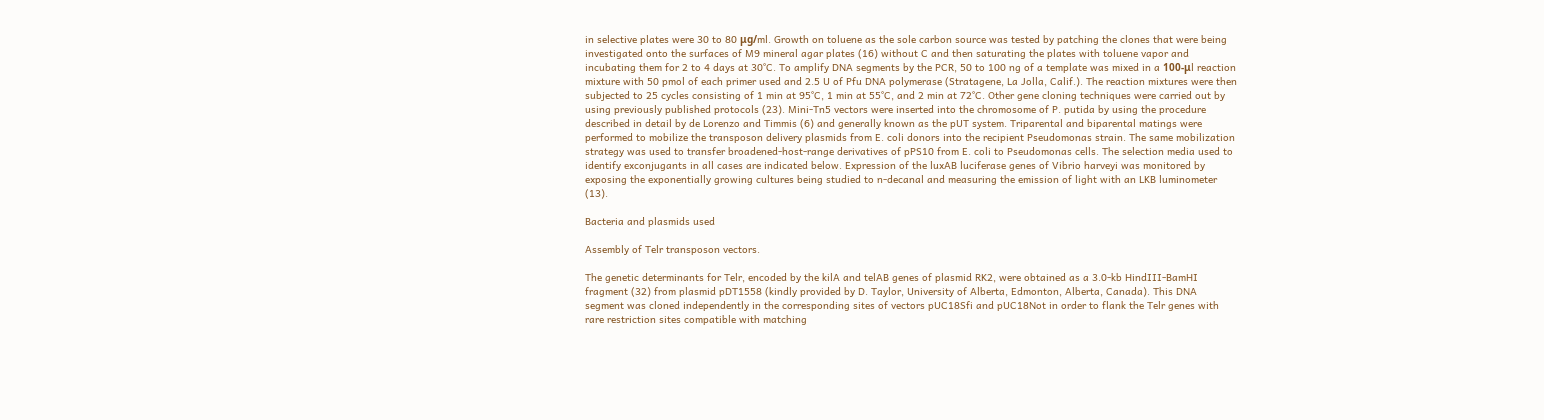in selective plates were 30 to 80 μg/ml. Growth on toluene as the sole carbon source was tested by patching the clones that were being investigated onto the surfaces of M9 mineral agar plates (16) without C and then saturating the plates with toluene vapor and incubating them for 2 to 4 days at 30°C. To amplify DNA segments by the PCR, 50 to 100 ng of a template was mixed in a 100-μl reaction mixture with 50 pmol of each primer used and 2.5 U of Pfu DNA polymerase (Stratagene, La Jolla, Calif.). The reaction mixtures were then subjected to 25 cycles consisting of 1 min at 95°C, 1 min at 55°C, and 2 min at 72°C. Other gene cloning techniques were carried out by using previously published protocols (23). Mini-Tn5 vectors were inserted into the chromosome of P. putida by using the procedure described in detail by de Lorenzo and Timmis (6) and generally known as the pUT system. Triparental and biparental matings were performed to mobilize the transposon delivery plasmids from E. coli donors into the recipient Pseudomonas strain. The same mobilization strategy was used to transfer broadened-host-range derivatives of pPS10 from E. coli to Pseudomonas cells. The selection media used to identify exconjugants in all cases are indicated below. Expression of the luxAB luciferase genes of Vibrio harveyi was monitored by exposing the exponentially growing cultures being studied to n-decanal and measuring the emission of light with an LKB luminometer (13).

Bacteria and plasmids used

Assembly of Telr transposon vectors.

The genetic determinants for Telr, encoded by the kilA and telAB genes of plasmid RK2, were obtained as a 3.0-kb HindIII-BamHI fragment (32) from plasmid pDT1558 (kindly provided by D. Taylor, University of Alberta, Edmonton, Alberta, Canada). This DNA segment was cloned independently in the corresponding sites of vectors pUC18Sfi and pUC18Not in order to flank the Telr genes with rare restriction sites compatible with matching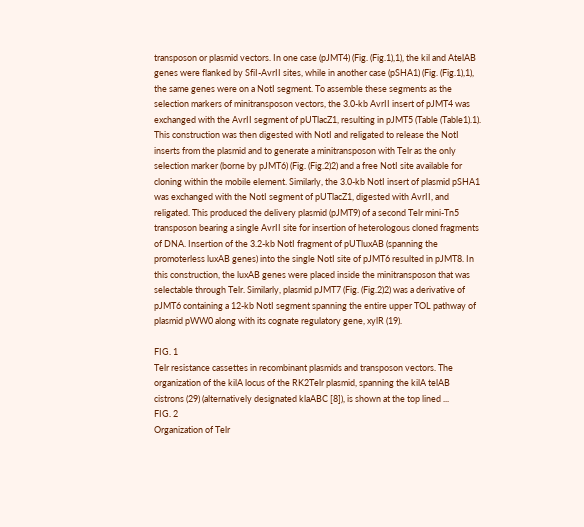transposon or plasmid vectors. In one case (pJMT4) (Fig. (Fig.1),1), the kil and AtelAB genes were flanked by SfiI-AvrII sites, while in another case (pSHA1) (Fig. (Fig.1),1), the same genes were on a NotI segment. To assemble these segments as the selection markers of minitransposon vectors, the 3.0-kb AvrII insert of pJMT4 was exchanged with the AvrII segment of pUTlacZ1, resulting in pJMT5 (Table (Table1).1). This construction was then digested with NotI and religated to release the NotI inserts from the plasmid and to generate a minitransposon with Telr as the only selection marker (borne by pJMT6) (Fig. (Fig.2)2) and a free NotI site available for cloning within the mobile element. Similarly, the 3.0-kb NotI insert of plasmid pSHA1 was exchanged with the NotI segment of pUTlacZ1, digested with AvrII, and religated. This produced the delivery plasmid (pJMT9) of a second Telr mini-Tn5 transposon bearing a single AvrII site for insertion of heterologous cloned fragments of DNA. Insertion of the 3.2-kb NotI fragment of pUTluxAB (spanning the promoterless luxAB genes) into the single NotI site of pJMT6 resulted in pJMT8. In this construction, the luxAB genes were placed inside the minitransposon that was selectable through Telr. Similarly, plasmid pJMT7 (Fig. (Fig.2)2) was a derivative of pJMT6 containing a 12-kb NotI segment spanning the entire upper TOL pathway of plasmid pWW0 along with its cognate regulatory gene, xylR (19).

FIG. 1
Telr resistance cassettes in recombinant plasmids and transposon vectors. The organization of the kilA locus of the RK2Telr plasmid, spanning the kilA telAB cistrons (29) (alternatively designated klaABC [8]), is shown at the top lined ...
FIG. 2
Organization of Telr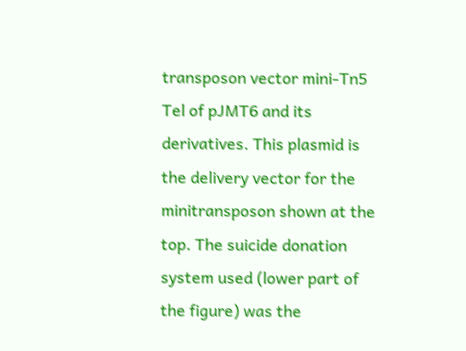transposon vector mini-Tn5 Tel of pJMT6 and its derivatives. This plasmid is the delivery vector for the minitransposon shown at the top. The suicide donation system used (lower part of the figure) was the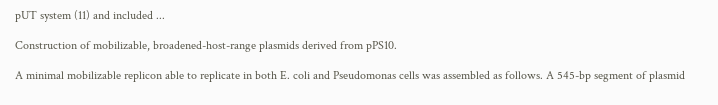pUT system (11) and included ...

Construction of mobilizable, broadened-host-range plasmids derived from pPS10.

A minimal mobilizable replicon able to replicate in both E. coli and Pseudomonas cells was assembled as follows. A 545-bp segment of plasmid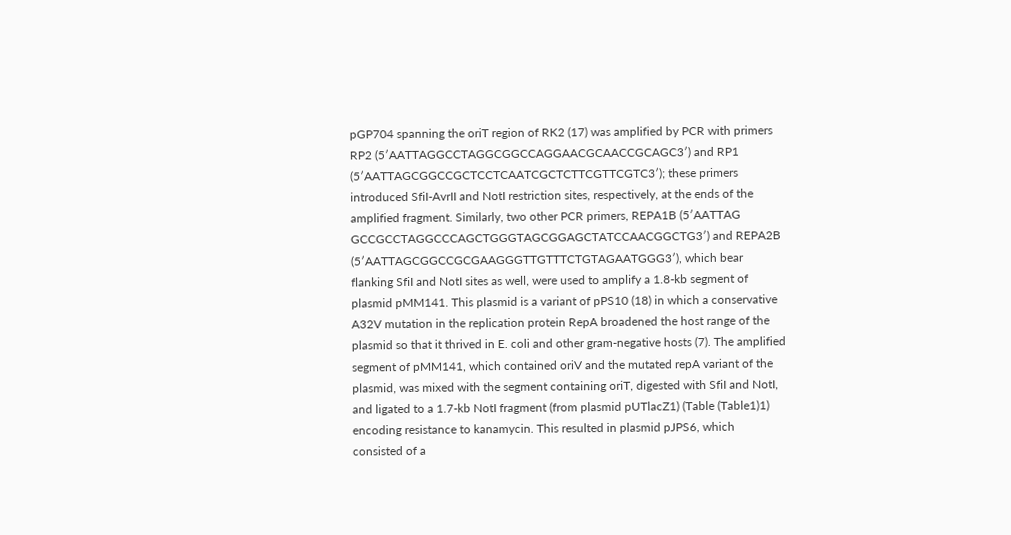pGP704 spanning the oriT region of RK2 (17) was amplified by PCR with primers RP2 (5′AATTAGGCCTAGGCGGCCAGGAACGCAACCGCAGC3′) and RP1 (5′AATTAGCGGCCGCTCCTCAATCGCTCTTCGTTCGTC3′); these primers introduced SfiI-AvrII and NotI restriction sites, respectively, at the ends of the amplified fragment. Similarly, two other PCR primers, REPA1B (5′AATTAG GCCGCCTAGGCCCAGCTGGGTAGCGGAGCTATCCAACGGCTG3′) and REPA2B (5′AATTAGCGGCCGCGAAGGGTTGTTTCTGTAGAATGGG3′), which bear flanking SfiI and NotI sites as well, were used to amplify a 1.8-kb segment of plasmid pMM141. This plasmid is a variant of pPS10 (18) in which a conservative A32V mutation in the replication protein RepA broadened the host range of the plasmid so that it thrived in E. coli and other gram-negative hosts (7). The amplified segment of pMM141, which contained oriV and the mutated repA variant of the plasmid, was mixed with the segment containing oriT, digested with SfiI and NotI, and ligated to a 1.7-kb NotI fragment (from plasmid pUTlacZ1) (Table (Table1)1) encoding resistance to kanamycin. This resulted in plasmid pJPS6, which consisted of a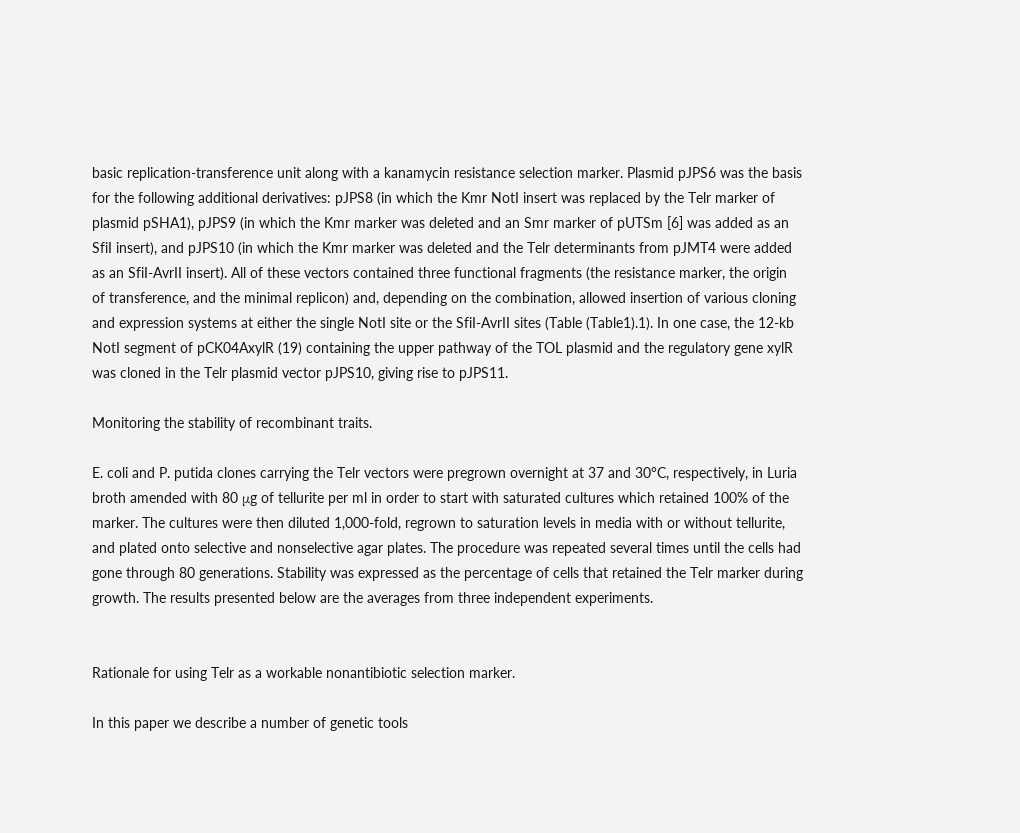basic replication-transference unit along with a kanamycin resistance selection marker. Plasmid pJPS6 was the basis for the following additional derivatives: pJPS8 (in which the Kmr NotI insert was replaced by the Telr marker of plasmid pSHA1), pJPS9 (in which the Kmr marker was deleted and an Smr marker of pUTSm [6] was added as an SfiI insert), and pJPS10 (in which the Kmr marker was deleted and the Telr determinants from pJMT4 were added as an SfiI-AvrII insert). All of these vectors contained three functional fragments (the resistance marker, the origin of transference, and the minimal replicon) and, depending on the combination, allowed insertion of various cloning and expression systems at either the single NotI site or the SfiI-AvrII sites (Table (Table1).1). In one case, the 12-kb NotI segment of pCK04AxylR (19) containing the upper pathway of the TOL plasmid and the regulatory gene xylR was cloned in the Telr plasmid vector pJPS10, giving rise to pJPS11.

Monitoring the stability of recombinant traits.

E. coli and P. putida clones carrying the Telr vectors were pregrown overnight at 37 and 30°C, respectively, in Luria broth amended with 80 μg of tellurite per ml in order to start with saturated cultures which retained 100% of the marker. The cultures were then diluted 1,000-fold, regrown to saturation levels in media with or without tellurite, and plated onto selective and nonselective agar plates. The procedure was repeated several times until the cells had gone through 80 generations. Stability was expressed as the percentage of cells that retained the Telr marker during growth. The results presented below are the averages from three independent experiments.


Rationale for using Telr as a workable nonantibiotic selection marker.

In this paper we describe a number of genetic tools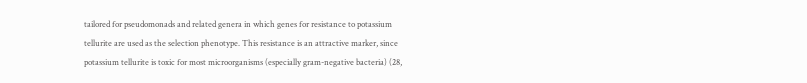tailored for pseudomonads and related genera in which genes for resistance to potassium tellurite are used as the selection phenotype. This resistance is an attractive marker, since potassium tellurite is toxic for most microorganisms (especially gram-negative bacteria) (28,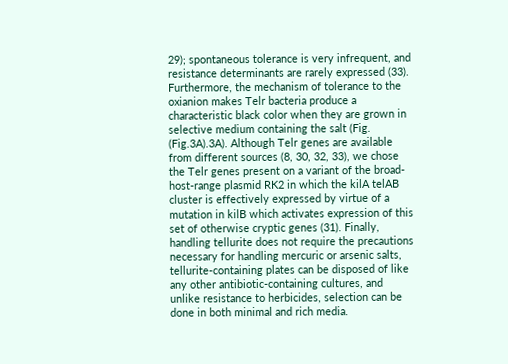29); spontaneous tolerance is very infrequent, and resistance determinants are rarely expressed (33). Furthermore, the mechanism of tolerance to the oxianion makes Telr bacteria produce a characteristic black color when they are grown in selective medium containing the salt (Fig. (Fig.3A).3A). Although Telr genes are available from different sources (8, 30, 32, 33), we chose the Telr genes present on a variant of the broad-host-range plasmid RK2 in which the kilA telAB cluster is effectively expressed by virtue of a mutation in kilB which activates expression of this set of otherwise cryptic genes (31). Finally, handling tellurite does not require the precautions necessary for handling mercuric or arsenic salts, tellurite-containing plates can be disposed of like any other antibiotic-containing cultures, and unlike resistance to herbicides, selection can be done in both minimal and rich media.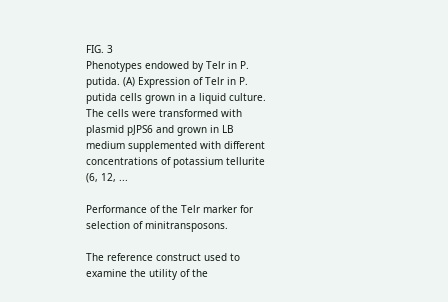FIG. 3
Phenotypes endowed by Telr in P. putida. (A) Expression of Telr in P. putida cells grown in a liquid culture. The cells were transformed with plasmid pJPS6 and grown in LB medium supplemented with different concentrations of potassium tellurite (6, 12, ...

Performance of the Telr marker for selection of minitransposons.

The reference construct used to examine the utility of the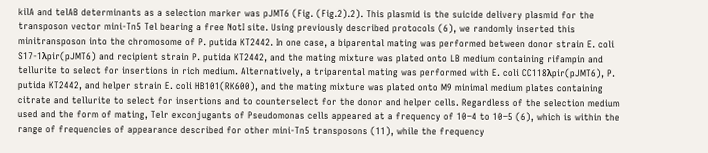kilA and telAB determinants as a selection marker was pJMT6 (Fig. (Fig.2).2). This plasmid is the suicide delivery plasmid for the transposon vector mini-Tn5 Tel bearing a free NotI site. Using previously described protocols (6), we randomly inserted this minitransposon into the chromosome of P. putida KT2442. In one case, a biparental mating was performed between donor strain E. coli S17-1λpir(pJMT6) and recipient strain P. putida KT2442, and the mating mixture was plated onto LB medium containing rifampin and tellurite to select for insertions in rich medium. Alternatively, a triparental mating was performed with E. coli CC118λpir(pJMT6), P. putida KT2442, and helper strain E. coli HB101(RK600), and the mating mixture was plated onto M9 minimal medium plates containing citrate and tellurite to select for insertions and to counterselect for the donor and helper cells. Regardless of the selection medium used and the form of mating, Telr exconjugants of Pseudomonas cells appeared at a frequency of 10−4 to 10−5 (6), which is within the range of frequencies of appearance described for other mini-Tn5 transposons (11), while the frequency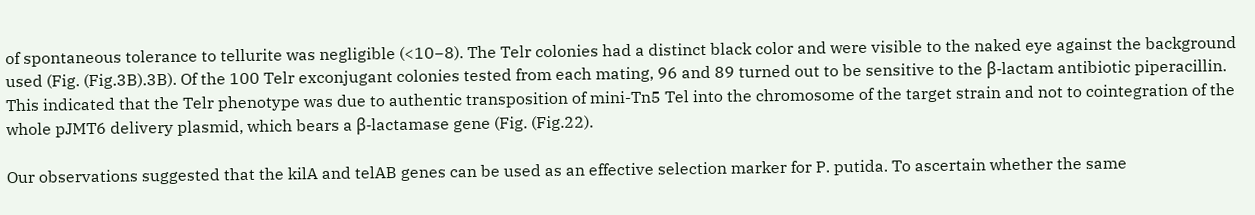of spontaneous tolerance to tellurite was negligible (<10−8). The Telr colonies had a distinct black color and were visible to the naked eye against the background used (Fig. (Fig.3B).3B). Of the 100 Telr exconjugant colonies tested from each mating, 96 and 89 turned out to be sensitive to the β-lactam antibiotic piperacillin. This indicated that the Telr phenotype was due to authentic transposition of mini-Tn5 Tel into the chromosome of the target strain and not to cointegration of the whole pJMT6 delivery plasmid, which bears a β-lactamase gene (Fig. (Fig.22).

Our observations suggested that the kilA and telAB genes can be used as an effective selection marker for P. putida. To ascertain whether the same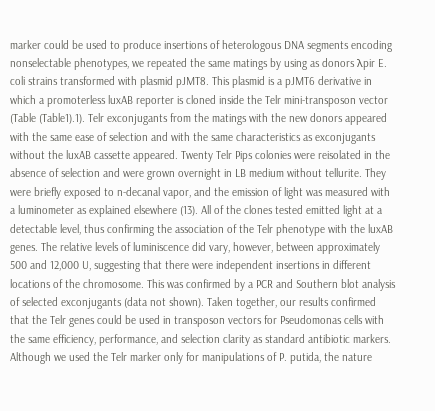marker could be used to produce insertions of heterologous DNA segments encoding nonselectable phenotypes, we repeated the same matings by using as donors λpir E. coli strains transformed with plasmid pJMT8. This plasmid is a pJMT6 derivative in which a promoterless luxAB reporter is cloned inside the Telr mini-transposon vector (Table (Table1).1). Telr exconjugants from the matings with the new donors appeared with the same ease of selection and with the same characteristics as exconjugants without the luxAB cassette appeared. Twenty Telr Pips colonies were reisolated in the absence of selection and were grown overnight in LB medium without tellurite. They were briefly exposed to n-decanal vapor, and the emission of light was measured with a luminometer as explained elsewhere (13). All of the clones tested emitted light at a detectable level, thus confirming the association of the Telr phenotype with the luxAB genes. The relative levels of luminiscence did vary, however, between approximately 500 and 12,000 U, suggesting that there were independent insertions in different locations of the chromosome. This was confirmed by a PCR and Southern blot analysis of selected exconjugants (data not shown). Taken together, our results confirmed that the Telr genes could be used in transposon vectors for Pseudomonas cells with the same efficiency, performance, and selection clarity as standard antibiotic markers. Although we used the Telr marker only for manipulations of P. putida, the nature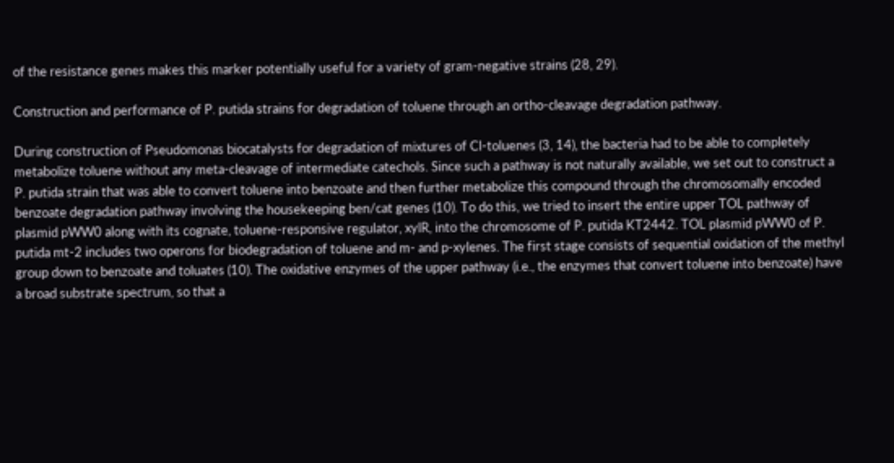of the resistance genes makes this marker potentially useful for a variety of gram-negative strains (28, 29).

Construction and performance of P. putida strains for degradation of toluene through an ortho-cleavage degradation pathway.

During construction of Pseudomonas biocatalysts for degradation of mixtures of Cl-toluenes (3, 14), the bacteria had to be able to completely metabolize toluene without any meta-cleavage of intermediate catechols. Since such a pathway is not naturally available, we set out to construct a P. putida strain that was able to convert toluene into benzoate and then further metabolize this compound through the chromosomally encoded benzoate degradation pathway involving the housekeeping ben/cat genes (10). To do this, we tried to insert the entire upper TOL pathway of plasmid pWW0 along with its cognate, toluene-responsive regulator, xylR, into the chromosome of P. putida KT2442. TOL plasmid pWW0 of P. putida mt-2 includes two operons for biodegradation of toluene and m- and p-xylenes. The first stage consists of sequential oxidation of the methyl group down to benzoate and toluates (10). The oxidative enzymes of the upper pathway (i.e., the enzymes that convert toluene into benzoate) have a broad substrate spectrum, so that a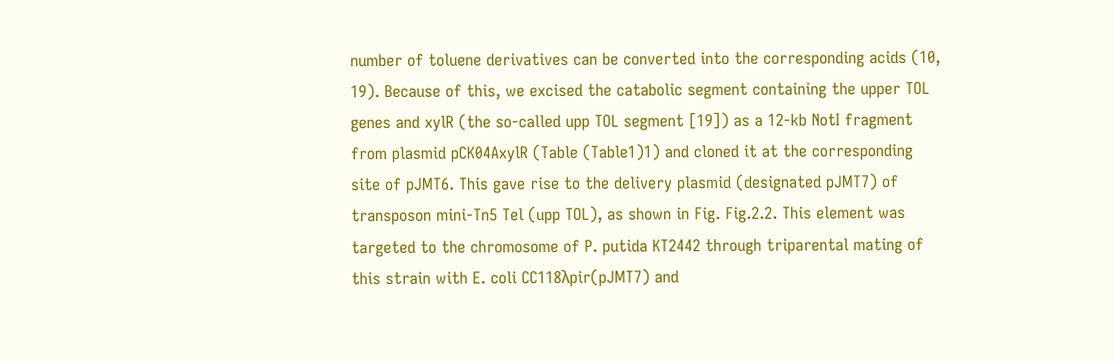number of toluene derivatives can be converted into the corresponding acids (10, 19). Because of this, we excised the catabolic segment containing the upper TOL genes and xylR (the so-called upp TOL segment [19]) as a 12-kb NotI fragment from plasmid pCK04AxylR (Table (Table1)1) and cloned it at the corresponding site of pJMT6. This gave rise to the delivery plasmid (designated pJMT7) of transposon mini-Tn5 Tel (upp TOL), as shown in Fig. Fig.2.2. This element was targeted to the chromosome of P. putida KT2442 through triparental mating of this strain with E. coli CC118λpir(pJMT7) and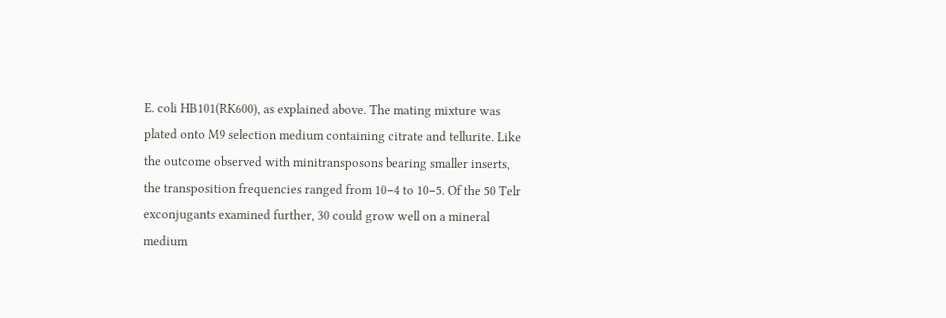E. coli HB101(RK600), as explained above. The mating mixture was plated onto M9 selection medium containing citrate and tellurite. Like the outcome observed with minitransposons bearing smaller inserts, the transposition frequencies ranged from 10−4 to 10−5. Of the 50 Telr exconjugants examined further, 30 could grow well on a mineral medium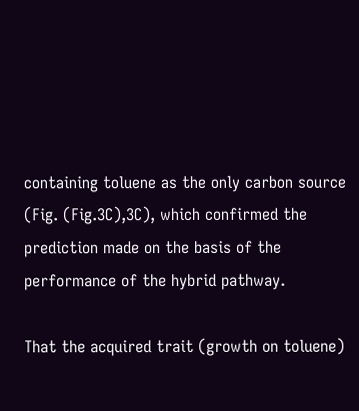containing toluene as the only carbon source (Fig. (Fig.3C),3C), which confirmed the prediction made on the basis of the performance of the hybrid pathway.

That the acquired trait (growth on toluene)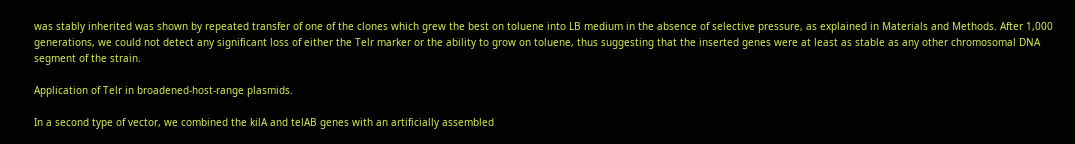was stably inherited was shown by repeated transfer of one of the clones which grew the best on toluene into LB medium in the absence of selective pressure, as explained in Materials and Methods. After 1,000 generations, we could not detect any significant loss of either the Telr marker or the ability to grow on toluene, thus suggesting that the inserted genes were at least as stable as any other chromosomal DNA segment of the strain.

Application of Telr in broadened-host-range plasmids.

In a second type of vector, we combined the kilA and telAB genes with an artificially assembled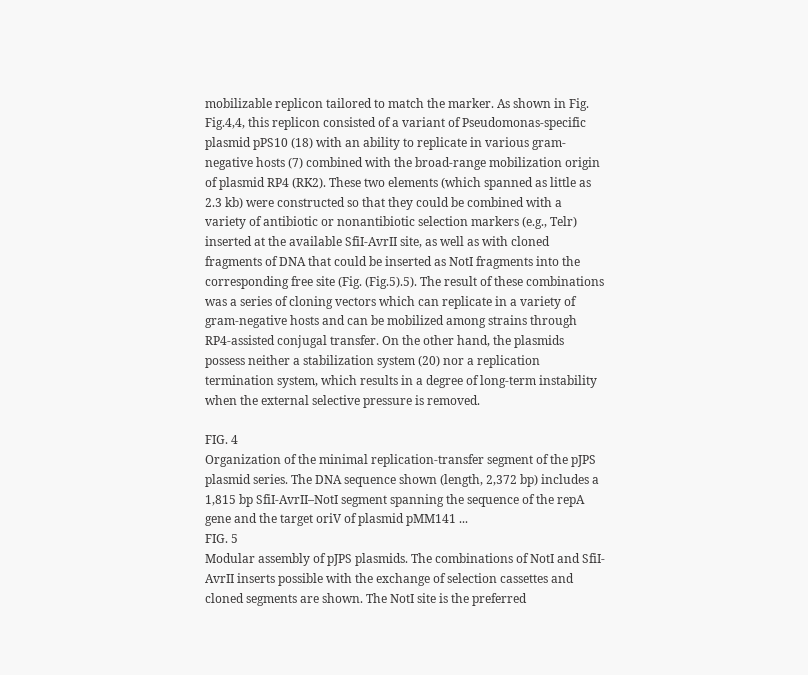mobilizable replicon tailored to match the marker. As shown in Fig. Fig.4,4, this replicon consisted of a variant of Pseudomonas-specific plasmid pPS10 (18) with an ability to replicate in various gram-negative hosts (7) combined with the broad-range mobilization origin of plasmid RP4 (RK2). These two elements (which spanned as little as 2.3 kb) were constructed so that they could be combined with a variety of antibiotic or nonantibiotic selection markers (e.g., Telr) inserted at the available SfiI-AvrII site, as well as with cloned fragments of DNA that could be inserted as NotI fragments into the corresponding free site (Fig. (Fig.5).5). The result of these combinations was a series of cloning vectors which can replicate in a variety of gram-negative hosts and can be mobilized among strains through RP4-assisted conjugal transfer. On the other hand, the plasmids possess neither a stabilization system (20) nor a replication termination system, which results in a degree of long-term instability when the external selective pressure is removed.

FIG. 4
Organization of the minimal replication-transfer segment of the pJPS plasmid series. The DNA sequence shown (length, 2,372 bp) includes a 1,815 bp SfiI-AvrII–NotI segment spanning the sequence of the repA gene and the target oriV of plasmid pMM141 ...
FIG. 5
Modular assembly of pJPS plasmids. The combinations of NotI and SfiI-AvrII inserts possible with the exchange of selection cassettes and cloned segments are shown. The NotI site is the preferred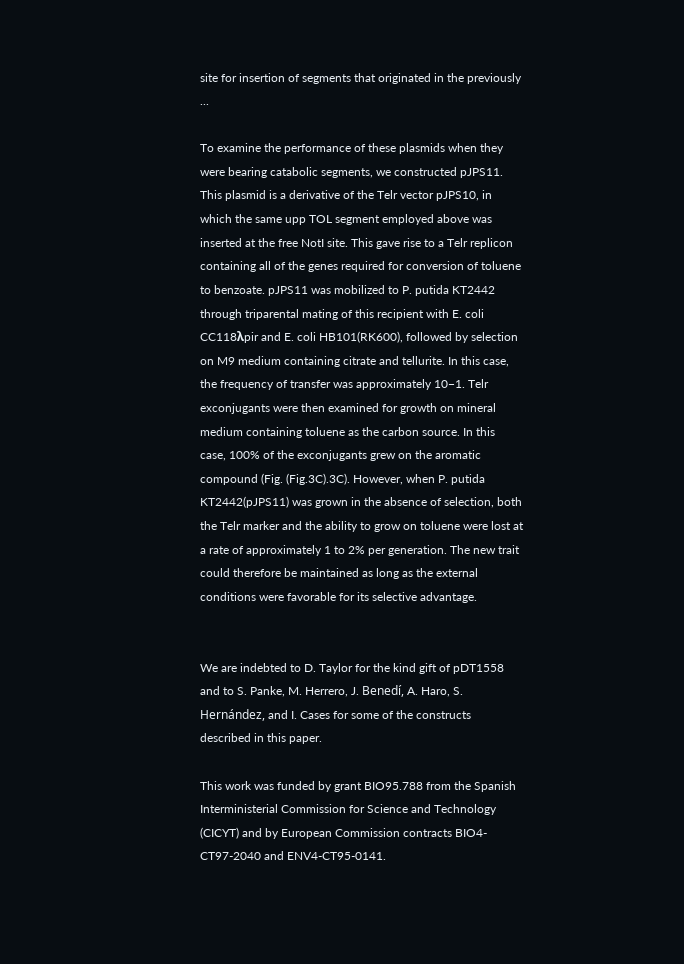site for insertion of segments that originated in the previously ...

To examine the performance of these plasmids when they were bearing catabolic segments, we constructed pJPS11. This plasmid is a derivative of the Telr vector pJPS10, in which the same upp TOL segment employed above was inserted at the free NotI site. This gave rise to a Telr replicon containing all of the genes required for conversion of toluene to benzoate. pJPS11 was mobilized to P. putida KT2442 through triparental mating of this recipient with E. coli CC118λpir and E. coli HB101(RK600), followed by selection on M9 medium containing citrate and tellurite. In this case, the frequency of transfer was approximately 10−1. Telr exconjugants were then examined for growth on mineral medium containing toluene as the carbon source. In this case, 100% of the exconjugants grew on the aromatic compound (Fig. (Fig.3C).3C). However, when P. putida KT2442(pJPS11) was grown in the absence of selection, both the Telr marker and the ability to grow on toluene were lost at a rate of approximately 1 to 2% per generation. The new trait could therefore be maintained as long as the external conditions were favorable for its selective advantage.


We are indebted to D. Taylor for the kind gift of pDT1558 and to S. Panke, M. Herrero, J. Benedí, A. Haro, S. Hernández, and I. Cases for some of the constructs described in this paper.

This work was funded by grant BIO95.788 from the Spanish Interministerial Commission for Science and Technology (CICYT) and by European Commission contracts BIO4-CT97-2040 and ENV4-CT95-0141.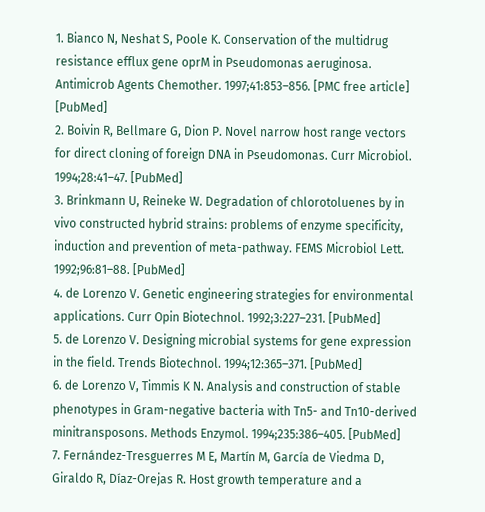1. Bianco N, Neshat S, Poole K. Conservation of the multidrug resistance efflux gene oprM in Pseudomonas aeruginosa. Antimicrob Agents Chemother. 1997;41:853–856. [PMC free article] [PubMed]
2. Boivin R, Bellmare G, Dion P. Novel narrow host range vectors for direct cloning of foreign DNA in Pseudomonas. Curr Microbiol. 1994;28:41–47. [PubMed]
3. Brinkmann U, Reineke W. Degradation of chlorotoluenes by in vivo constructed hybrid strains: problems of enzyme specificity, induction and prevention of meta-pathway. FEMS Microbiol Lett. 1992;96:81–88. [PubMed]
4. de Lorenzo V. Genetic engineering strategies for environmental applications. Curr Opin Biotechnol. 1992;3:227–231. [PubMed]
5. de Lorenzo V. Designing microbial systems for gene expression in the field. Trends Biotechnol. 1994;12:365–371. [PubMed]
6. de Lorenzo V, Timmis K N. Analysis and construction of stable phenotypes in Gram-negative bacteria with Tn5- and Tn10-derived minitransposons. Methods Enzymol. 1994;235:386–405. [PubMed]
7. Fernández-Tresguerres M E, Martín M, García de Viedma D, Giraldo R, Díaz-Orejas R. Host growth temperature and a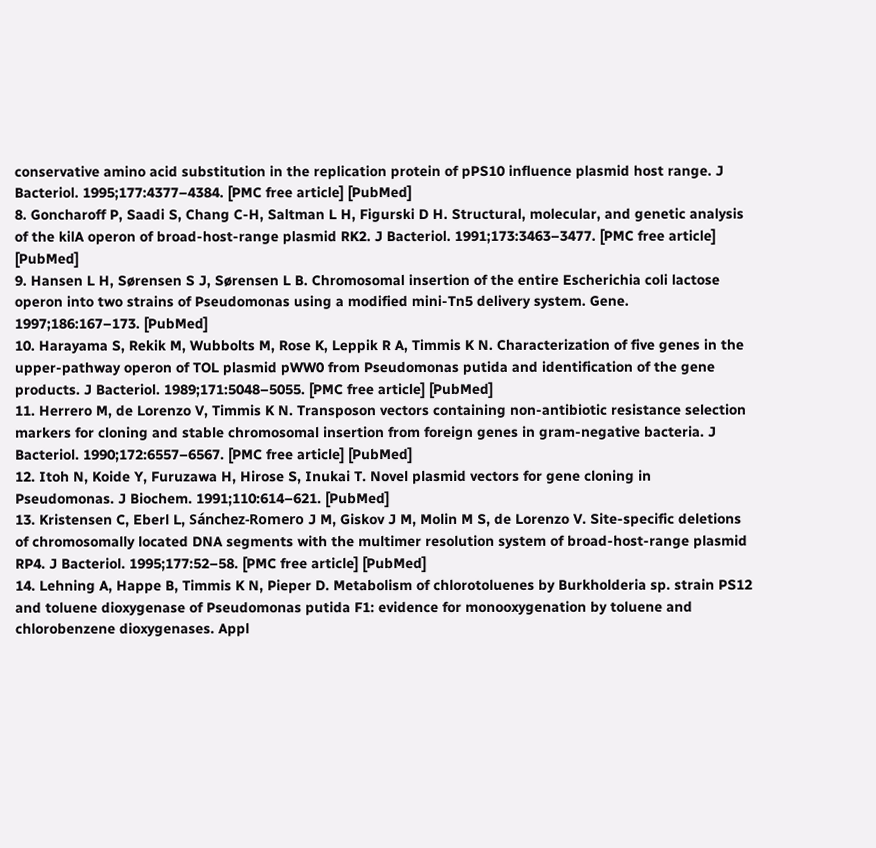conservative amino acid substitution in the replication protein of pPS10 influence plasmid host range. J Bacteriol. 1995;177:4377–4384. [PMC free article] [PubMed]
8. Goncharoff P, Saadi S, Chang C-H, Saltman L H, Figurski D H. Structural, molecular, and genetic analysis of the kilA operon of broad-host-range plasmid RK2. J Bacteriol. 1991;173:3463–3477. [PMC free article] [PubMed]
9. Hansen L H, Sørensen S J, Sørensen L B. Chromosomal insertion of the entire Escherichia coli lactose operon into two strains of Pseudomonas using a modified mini-Tn5 delivery system. Gene. 1997;186:167–173. [PubMed]
10. Harayama S, Rekik M, Wubbolts M, Rose K, Leppik R A, Timmis K N. Characterization of five genes in the upper-pathway operon of TOL plasmid pWW0 from Pseudomonas putida and identification of the gene products. J Bacteriol. 1989;171:5048–5055. [PMC free article] [PubMed]
11. Herrero M, de Lorenzo V, Timmis K N. Transposon vectors containing non-antibiotic resistance selection markers for cloning and stable chromosomal insertion from foreign genes in gram-negative bacteria. J Bacteriol. 1990;172:6557–6567. [PMC free article] [PubMed]
12. Itoh N, Koide Y, Furuzawa H, Hirose S, Inukai T. Novel plasmid vectors for gene cloning in Pseudomonas. J Biochem. 1991;110:614–621. [PubMed]
13. Kristensen C, Eberl L, Sánchez-Romero J M, Giskov J M, Molin M S, de Lorenzo V. Site-specific deletions of chromosomally located DNA segments with the multimer resolution system of broad-host-range plasmid RP4. J Bacteriol. 1995;177:52–58. [PMC free article] [PubMed]
14. Lehning A, Happe B, Timmis K N, Pieper D. Metabolism of chlorotoluenes by Burkholderia sp. strain PS12 and toluene dioxygenase of Pseudomonas putida F1: evidence for monooxygenation by toluene and chlorobenzene dioxygenases. Appl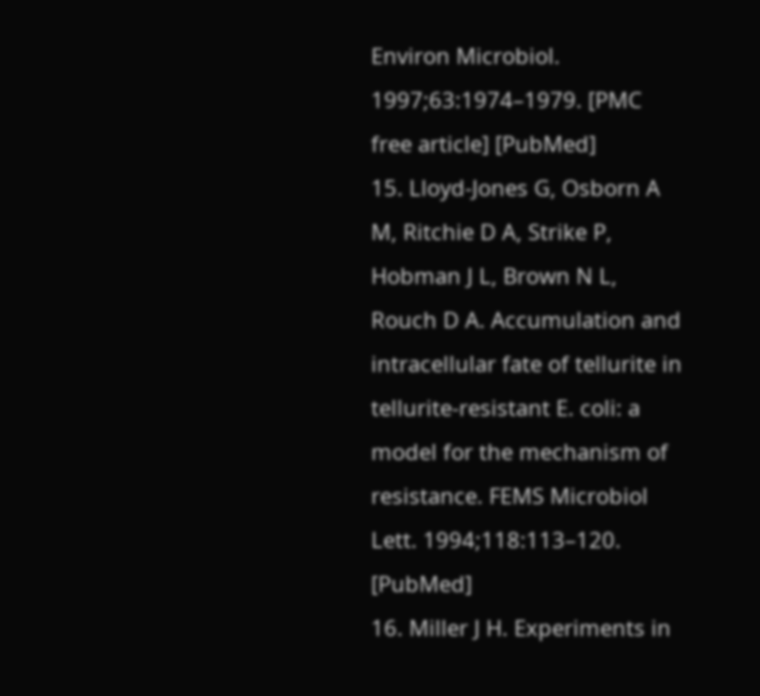Environ Microbiol. 1997;63:1974–1979. [PMC free article] [PubMed]
15. Lloyd-Jones G, Osborn A M, Ritchie D A, Strike P, Hobman J L, Brown N L, Rouch D A. Accumulation and intracellular fate of tellurite in tellurite-resistant E. coli: a model for the mechanism of resistance. FEMS Microbiol Lett. 1994;118:113–120. [PubMed]
16. Miller J H. Experiments in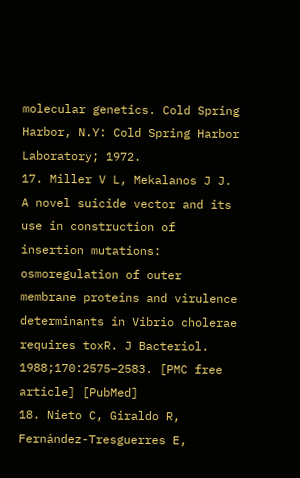molecular genetics. Cold Spring Harbor, N.Y: Cold Spring Harbor Laboratory; 1972.
17. Miller V L, Mekalanos J J. A novel suicide vector and its use in construction of insertion mutations: osmoregulation of outer membrane proteins and virulence determinants in Vibrio cholerae requires toxR. J Bacteriol. 1988;170:2575–2583. [PMC free article] [PubMed]
18. Nieto C, Giraldo R, Fernández-Tresguerres E,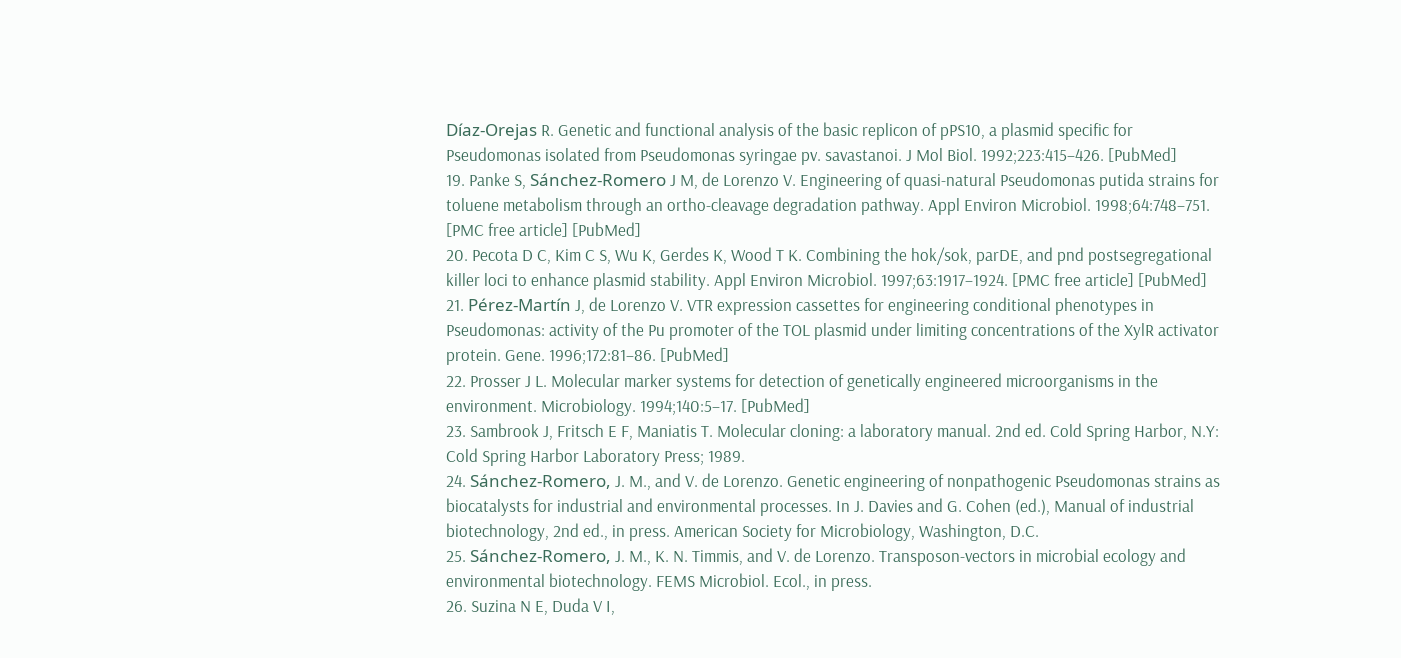Díaz-Orejas R. Genetic and functional analysis of the basic replicon of pPS10, a plasmid specific for Pseudomonas isolated from Pseudomonas syringae pv. savastanoi. J Mol Biol. 1992;223:415–426. [PubMed]
19. Panke S, Sánchez-Romero J M, de Lorenzo V. Engineering of quasi-natural Pseudomonas putida strains for toluene metabolism through an ortho-cleavage degradation pathway. Appl Environ Microbiol. 1998;64:748–751. [PMC free article] [PubMed]
20. Pecota D C, Kim C S, Wu K, Gerdes K, Wood T K. Combining the hok/sok, parDE, and pnd postsegregational killer loci to enhance plasmid stability. Appl Environ Microbiol. 1997;63:1917–1924. [PMC free article] [PubMed]
21. Pérez-Martín J, de Lorenzo V. VTR expression cassettes for engineering conditional phenotypes in Pseudomonas: activity of the Pu promoter of the TOL plasmid under limiting concentrations of the XylR activator protein. Gene. 1996;172:81–86. [PubMed]
22. Prosser J L. Molecular marker systems for detection of genetically engineered microorganisms in the environment. Microbiology. 1994;140:5–17. [PubMed]
23. Sambrook J, Fritsch E F, Maniatis T. Molecular cloning: a laboratory manual. 2nd ed. Cold Spring Harbor, N.Y: Cold Spring Harbor Laboratory Press; 1989.
24. Sánchez-Romero, J. M., and V. de Lorenzo. Genetic engineering of nonpathogenic Pseudomonas strains as biocatalysts for industrial and environmental processes. In J. Davies and G. Cohen (ed.), Manual of industrial biotechnology, 2nd ed., in press. American Society for Microbiology, Washington, D.C.
25. Sánchez-Romero, J. M., K. N. Timmis, and V. de Lorenzo. Transposon-vectors in microbial ecology and environmental biotechnology. FEMS Microbiol. Ecol., in press.
26. Suzina N E, Duda V I,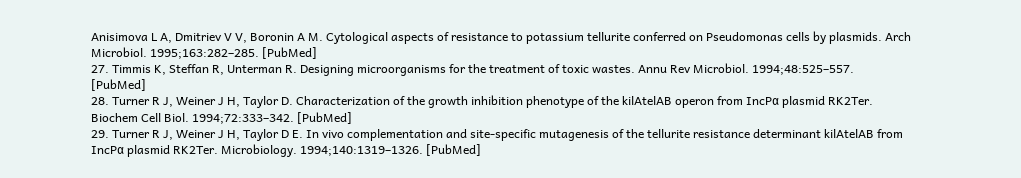Anisimova L A, Dmitriev V V, Boronin A M. Cytological aspects of resistance to potassium tellurite conferred on Pseudomonas cells by plasmids. Arch Microbiol. 1995;163:282–285. [PubMed]
27. Timmis K, Steffan R, Unterman R. Designing microorganisms for the treatment of toxic wastes. Annu Rev Microbiol. 1994;48:525–557. [PubMed]
28. Turner R J, Weiner J H, Taylor D. Characterization of the growth inhibition phenotype of the kilAtelAB operon from IncPα plasmid RK2Ter. Biochem Cell Biol. 1994;72:333–342. [PubMed]
29. Turner R J, Weiner J H, Taylor D E. In vivo complementation and site-specific mutagenesis of the tellurite resistance determinant kilAtelAB from IncPα plasmid RK2Ter. Microbiology. 1994;140:1319–1326. [PubMed]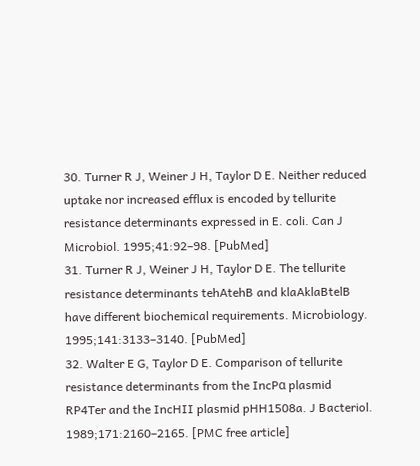30. Turner R J, Weiner J H, Taylor D E. Neither reduced uptake nor increased efflux is encoded by tellurite resistance determinants expressed in E. coli. Can J Microbiol. 1995;41:92–98. [PubMed]
31. Turner R J, Weiner J H, Taylor D E. The tellurite resistance determinants tehAtehB and klaAklaBtelB have different biochemical requirements. Microbiology. 1995;141:3133–3140. [PubMed]
32. Walter E G, Taylor D E. Comparison of tellurite resistance determinants from the IncPα plasmid RP4Ter and the IncHII plasmid pHH1508a. J Bacteriol. 1989;171:2160–2165. [PMC free article]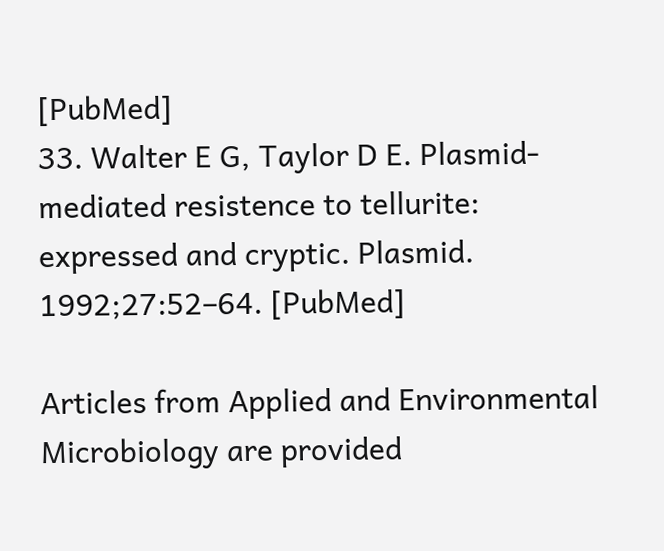[PubMed]
33. Walter E G, Taylor D E. Plasmid-mediated resistence to tellurite: expressed and cryptic. Plasmid. 1992;27:52–64. [PubMed]

Articles from Applied and Environmental Microbiology are provided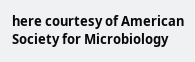here courtesy of American Society for Microbiology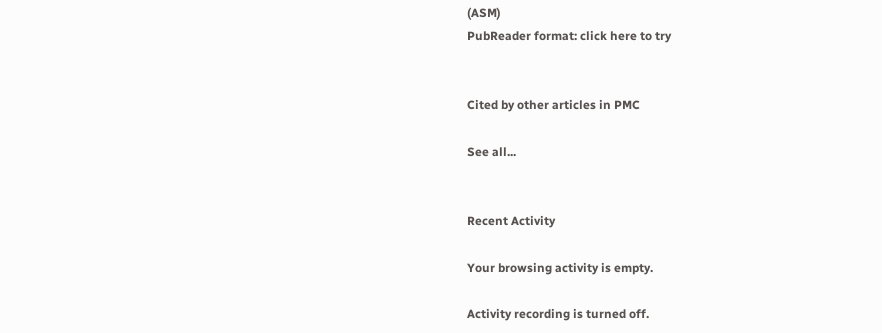(ASM)
PubReader format: click here to try


Cited by other articles in PMC

See all...


Recent Activity

Your browsing activity is empty.

Activity recording is turned off.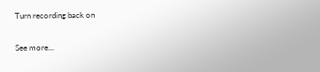Turn recording back on

See more...